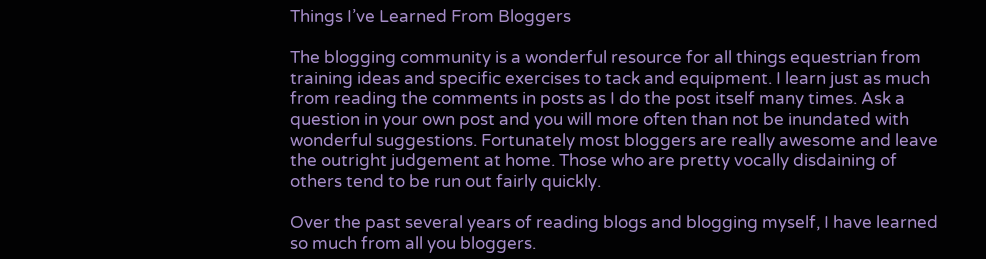Things I’ve Learned From Bloggers

The blogging community is a wonderful resource for all things equestrian from training ideas and specific exercises to tack and equipment. I learn just as much from reading the comments in posts as I do the post itself many times. Ask a question in your own post and you will more often than not be inundated with wonderful suggestions. Fortunately most bloggers are really awesome and leave the outright judgement at home. Those who are pretty vocally disdaining of others tend to be run out fairly quickly.

Over the past several years of reading blogs and blogging myself, I have learned so much from all you bloggers.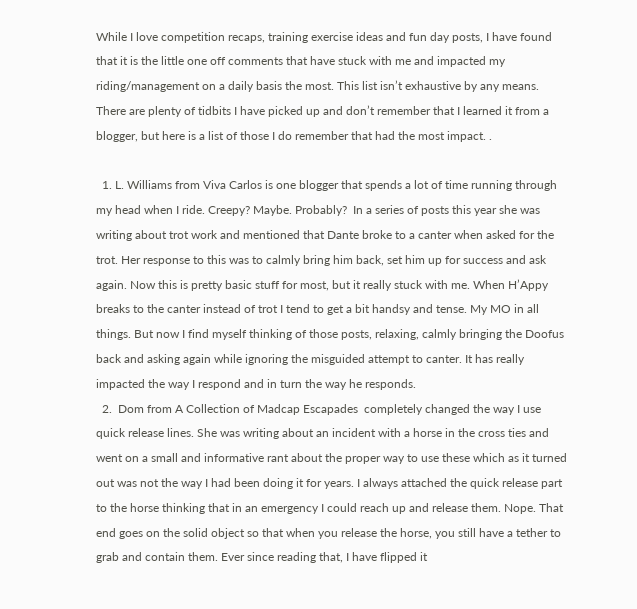While I love competition recaps, training exercise ideas and fun day posts, I have found that it is the little one off comments that have stuck with me and impacted my riding/management on a daily basis the most. This list isn’t exhaustive by any means. There are plenty of tidbits I have picked up and don’t remember that I learned it from a  blogger, but here is a list of those I do remember that had the most impact. .

  1. L. Williams from Viva Carlos is one blogger that spends a lot of time running through my head when I ride. Creepy? Maybe. Probably?  In a series of posts this year she was writing about trot work and mentioned that Dante broke to a canter when asked for the trot. Her response to this was to calmly bring him back, set him up for success and ask again. Now this is pretty basic stuff for most, but it really stuck with me. When H’Appy breaks to the canter instead of trot I tend to get a bit handsy and tense. My MO in all things. But now I find myself thinking of those posts, relaxing, calmly bringing the Doofus back and asking again while ignoring the misguided attempt to canter. It has really impacted the way I respond and in turn the way he responds.
  2.  Dom from A Collection of Madcap Escapades  completely changed the way I use quick release lines. She was writing about an incident with a horse in the cross ties and went on a small and informative rant about the proper way to use these which as it turned out was not the way I had been doing it for years. I always attached the quick release part to the horse thinking that in an emergency I could reach up and release them. Nope. That end goes on the solid object so that when you release the horse, you still have a tether to grab and contain them. Ever since reading that, I have flipped it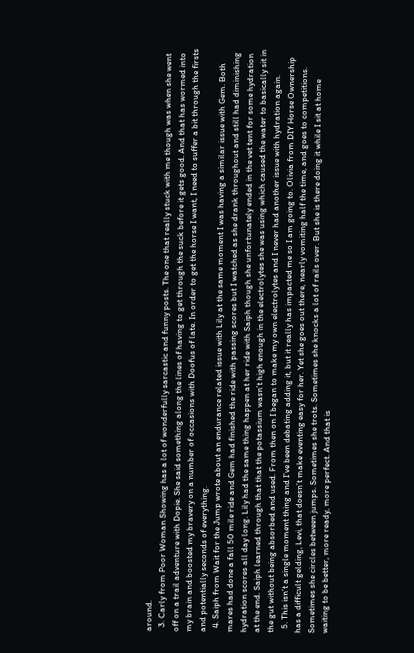around.
  3. Carly from Poor Woman Showing has a lot of wonderfully sarcastic and funny posts. The one that really stuck with me though was when she went off on a trail adventure with Dopie. She said something along the lines of having to get through the suck before it gets good. And that has wormed into my brain and boosted my bravery on a number of occasions with Doofus of late. In order to get the horse I want, I need to suffer a bit through the firsts and potentially seconds of everything.
  4. Saiph from Wait for the Jump wrote about an endurance related issue with Lily at the same moment I was having a similar issue with Gem. Both mares had done a fall 50 mile ride and Gem had finished the ride with passing scores but I watched as she drank throughout and still had diminishing hydration scores all day long. Lily had the same thing happen at her ride with Saiph though she unfortunately ended in the vet tent for some hydration at the end. Saiph learned through that that the potassium wasn’t high enough in the electrolytes she was using which caused the water to basically sit in the gut without being absorbed and used. From then on I began to make my own electrolytes and I never had another issue with hydration again.
  5. This isn’t a single moment thing and I’ve been debating adding it, but it really has impacted me so I am going to. Olivia from DIY Horse Ownership has a difficult gelding, Levi, that doesn’t make eventing easy for her. Yet she goes out there, nearly vomiting half the time, and goes to competitions. Sometimes she circles between jumps. Sometimes she trots. Sometimes she knocks a lot of rails over. But she is there doing it while I sit at home waiting to be better, more ready, more perfect. And that is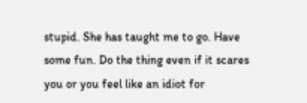stupid. She has taught me to go. Have some fun. Do the thing even if it scares you or you feel like an idiot for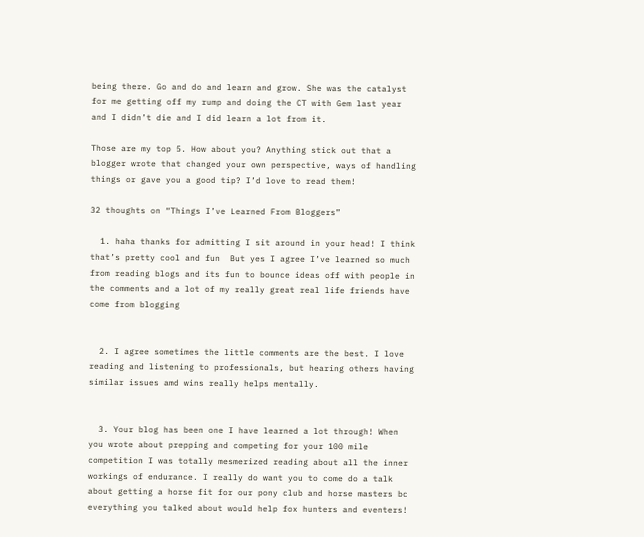being there. Go and do and learn and grow. She was the catalyst for me getting off my rump and doing the CT with Gem last year and I didn’t die and I did learn a lot from it.

Those are my top 5. How about you? Anything stick out that a blogger wrote that changed your own perspective, ways of handling things or gave you a good tip? I’d love to read them!

32 thoughts on “Things I’ve Learned From Bloggers”

  1. haha thanks for admitting I sit around in your head! I think that’s pretty cool and fun  But yes I agree I’ve learned so much from reading blogs and its fun to bounce ideas off with people in the comments and a lot of my really great real life friends have come from blogging


  2. I agree sometimes the little comments are the best. I love reading and listening to professionals, but hearing others having similar issues amd wins really helps mentally.


  3. Your blog has been one I have learned a lot through! When you wrote about prepping and competing for your 100 mile competition I was totally mesmerized reading about all the inner workings of endurance. I really do want you to come do a talk about getting a horse fit for our pony club and horse masters bc everything you talked about would help fox hunters and eventers!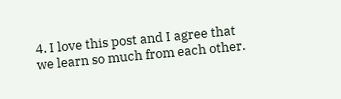4. I love this post and I agree that we learn so much from each other.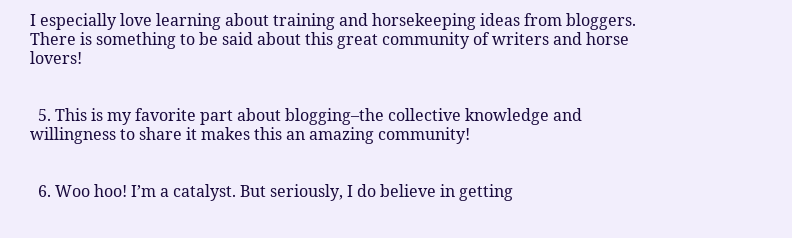I especially love learning about training and horsekeeping ideas from bloggers. There is something to be said about this great community of writers and horse lovers!


  5. This is my favorite part about blogging–the collective knowledge and willingness to share it makes this an amazing community!


  6. Woo hoo! I’m a catalyst. But seriously, I do believe in getting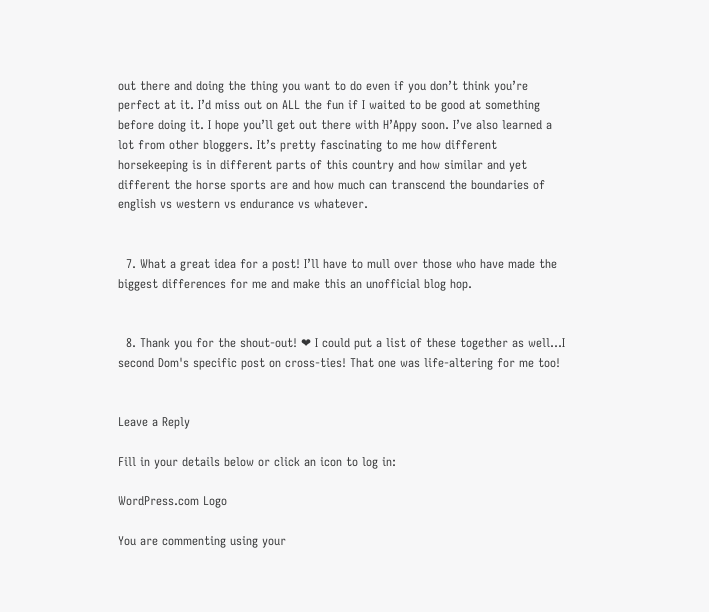out there and doing the thing you want to do even if you don’t think you’re perfect at it. I’d miss out on ALL the fun if I waited to be good at something before doing it. I hope you’ll get out there with H’Appy soon. I’ve also learned a lot from other bloggers. It’s pretty fascinating to me how different horsekeeping is in different parts of this country and how similar and yet different the horse sports are and how much can transcend the boundaries of english vs western vs endurance vs whatever.


  7. What a great idea for a post! I’ll have to mull over those who have made the biggest differences for me and make this an unofficial blog hop.


  8. Thank you for the shout-out! ❤ I could put a list of these together as well…I second Dom's specific post on cross-ties! That one was life-altering for me too!


Leave a Reply

Fill in your details below or click an icon to log in:

WordPress.com Logo

You are commenting using your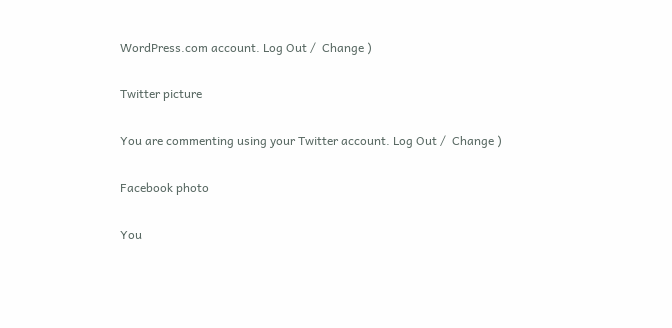WordPress.com account. Log Out /  Change )

Twitter picture

You are commenting using your Twitter account. Log Out /  Change )

Facebook photo

You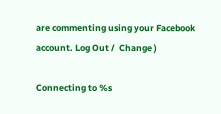are commenting using your Facebook account. Log Out /  Change )

Connecting to %s